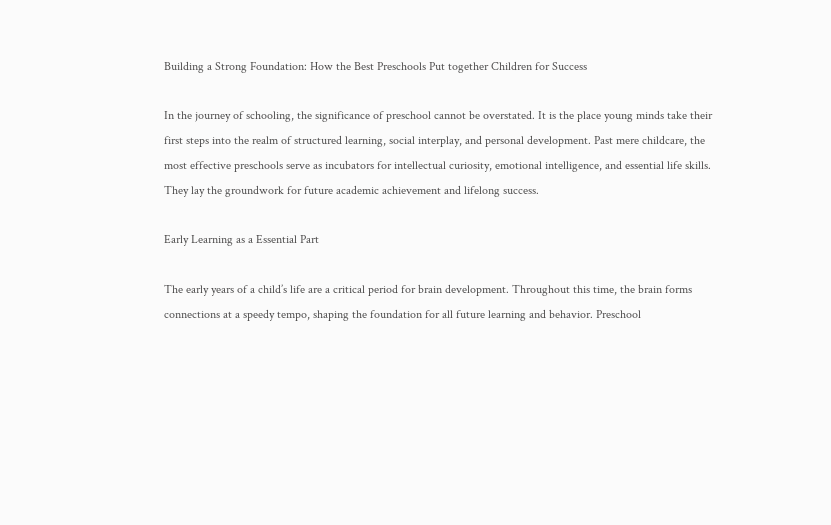Building a Strong Foundation: How the Best Preschools Put together Children for Success

In the journey of schooling, the significance of preschool cannot be overstated. It is the place young minds take their first steps into the realm of structured learning, social interplay, and personal development. Past mere childcare, the most effective preschools serve as incubators for intellectual curiosity, emotional intelligence, and essential life skills. They lay the groundwork for future academic achievement and lifelong success.

Early Learning as a Essential Part

The early years of a child’s life are a critical period for brain development. Throughout this time, the brain forms connections at a speedy tempo, shaping the foundation for all future learning and behavior. Preschool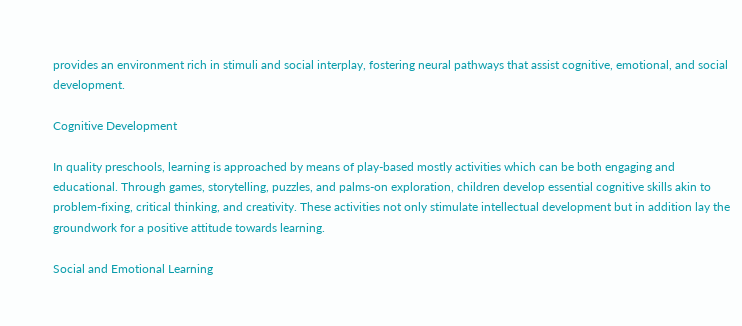provides an environment rich in stimuli and social interplay, fostering neural pathways that assist cognitive, emotional, and social development.

Cognitive Development

In quality preschools, learning is approached by means of play-based mostly activities which can be both engaging and educational. Through games, storytelling, puzzles, and palms-on exploration, children develop essential cognitive skills akin to problem-fixing, critical thinking, and creativity. These activities not only stimulate intellectual development but in addition lay the groundwork for a positive attitude towards learning.

Social and Emotional Learning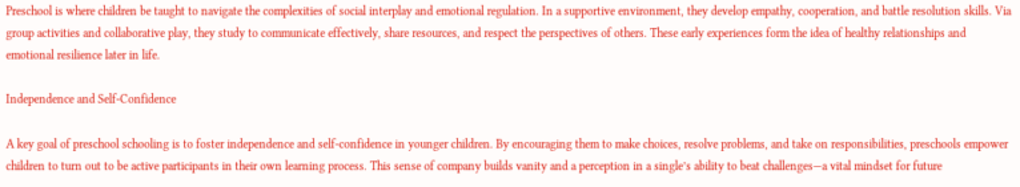Preschool is where children be taught to navigate the complexities of social interplay and emotional regulation. In a supportive environment, they develop empathy, cooperation, and battle resolution skills. Via group activities and collaborative play, they study to communicate effectively, share resources, and respect the perspectives of others. These early experiences form the idea of healthy relationships and emotional resilience later in life.

Independence and Self-Confidence

A key goal of preschool schooling is to foster independence and self-confidence in younger children. By encouraging them to make choices, resolve problems, and take on responsibilities, preschools empower children to turn out to be active participants in their own learning process. This sense of company builds vanity and a perception in a single’s ability to beat challenges—a vital mindset for future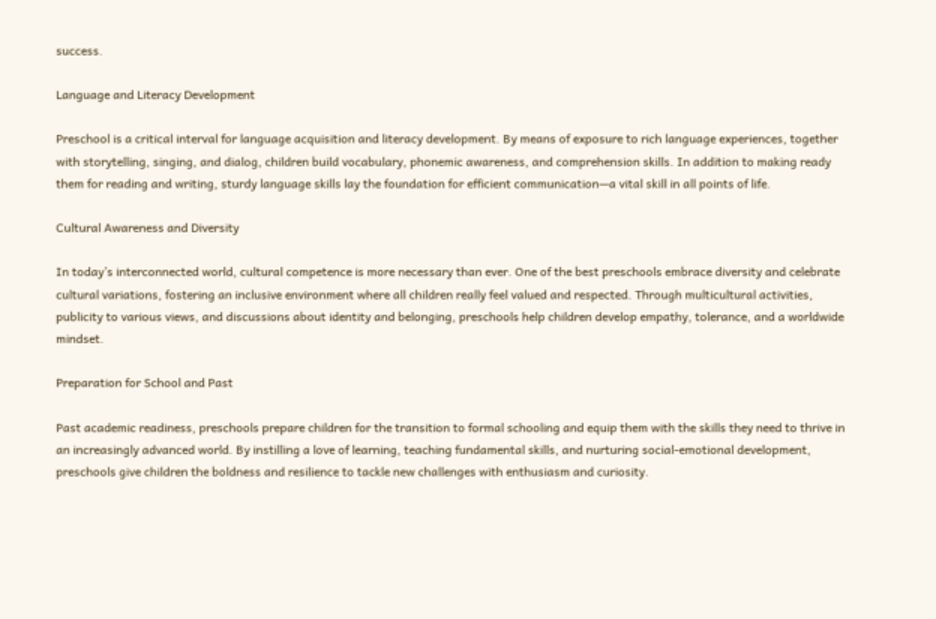success.

Language and Literacy Development

Preschool is a critical interval for language acquisition and literacy development. By means of exposure to rich language experiences, together with storytelling, singing, and dialog, children build vocabulary, phonemic awareness, and comprehension skills. In addition to making ready them for reading and writing, sturdy language skills lay the foundation for efficient communication—a vital skill in all points of life.

Cultural Awareness and Diversity

In today’s interconnected world, cultural competence is more necessary than ever. One of the best preschools embrace diversity and celebrate cultural variations, fostering an inclusive environment where all children really feel valued and respected. Through multicultural activities, publicity to various views, and discussions about identity and belonging, preschools help children develop empathy, tolerance, and a worldwide mindset.

Preparation for School and Past

Past academic readiness, preschools prepare children for the transition to formal schooling and equip them with the skills they need to thrive in an increasingly advanced world. By instilling a love of learning, teaching fundamental skills, and nurturing social-emotional development, preschools give children the boldness and resilience to tackle new challenges with enthusiasm and curiosity.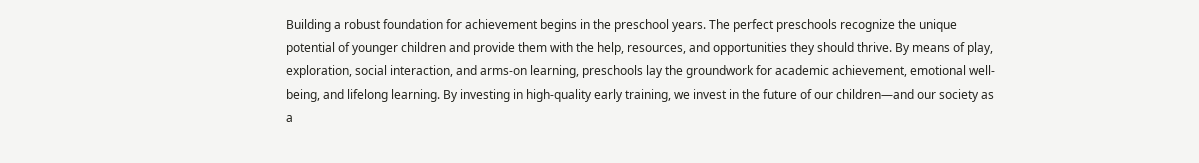Building a robust foundation for achievement begins in the preschool years. The perfect preschools recognize the unique potential of younger children and provide them with the help, resources, and opportunities they should thrive. By means of play, exploration, social interaction, and arms-on learning, preschools lay the groundwork for academic achievement, emotional well-being, and lifelong learning. By investing in high-quality early training, we invest in the future of our children—and our society as a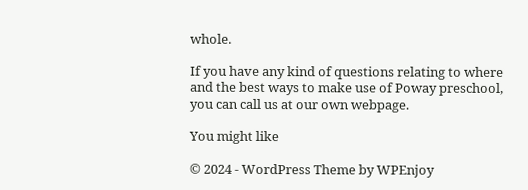whole.

If you have any kind of questions relating to where and the best ways to make use of Poway preschool, you can call us at our own webpage.

You might like

© 2024 - WordPress Theme by WPEnjoy